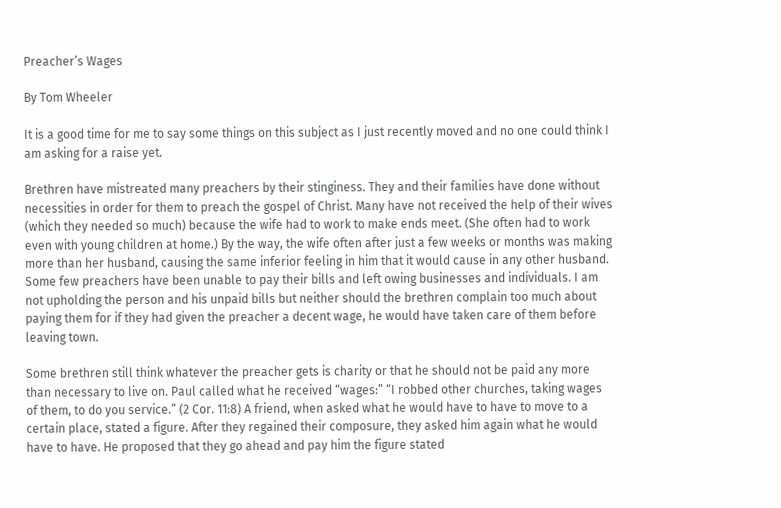Preacher’s Wages

By Tom Wheeler

It is a good time for me to say some things on this subject as I just recently moved and no one could think I am asking for a raise yet.

Brethren have mistreated many preachers by their stinginess. They and their families have done without necessities in order for them to preach the gospel of Christ. Many have not received the help of their wives (which they needed so much) because the wife had to work to make ends meet. (She often had to work even with young children at home.) By the way, the wife often after just a few weeks or months was making more than her husband, causing the same inferior feeling in him that it would cause in any other husband. Some few preachers have been unable to pay their bills and left owing businesses and individuals. I am not upholding the person and his unpaid bills but neither should the brethren complain too much about paying them for if they had given the preacher a decent wage, he would have taken care of them before leaving town.

Some brethren still think whatever the preacher gets is charity or that he should not be paid any more than necessary to live on. Paul called what he received “wages:” “I robbed other churches, taking wages of them, to do you service.” (2 Cor. 11:8) A friend, when asked what he would have to have to move to a certain place, stated a figure. After they regained their composure, they asked him again what he would have to have. He proposed that they go ahead and pay him the figure stated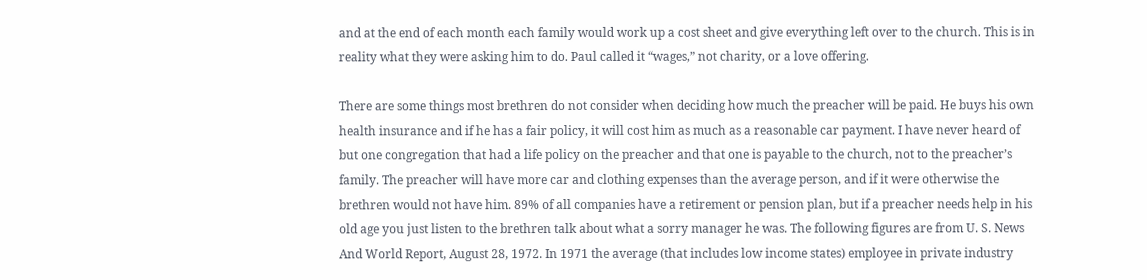and at the end of each month each family would work up a cost sheet and give everything left over to the church. This is in reality what they were asking him to do. Paul called it “wages,” not charity, or a love offering.

There are some things most brethren do not consider when deciding how much the preacher will be paid. He buys his own health insurance and if he has a fair policy, it will cost him as much as a reasonable car payment. I have never heard of but one congregation that had a life policy on the preacher and that one is payable to the church, not to the preacher’s family. The preacher will have more car and clothing expenses than the average person, and if it were otherwise the brethren would not have him. 89% of all companies have a retirement or pension plan, but if a preacher needs help in his old age you just listen to the brethren talk about what a sorry manager he was. The following figures are from U. S. News And World Report, August 28, 1972. In 1971 the average (that includes low income states) employee in private industry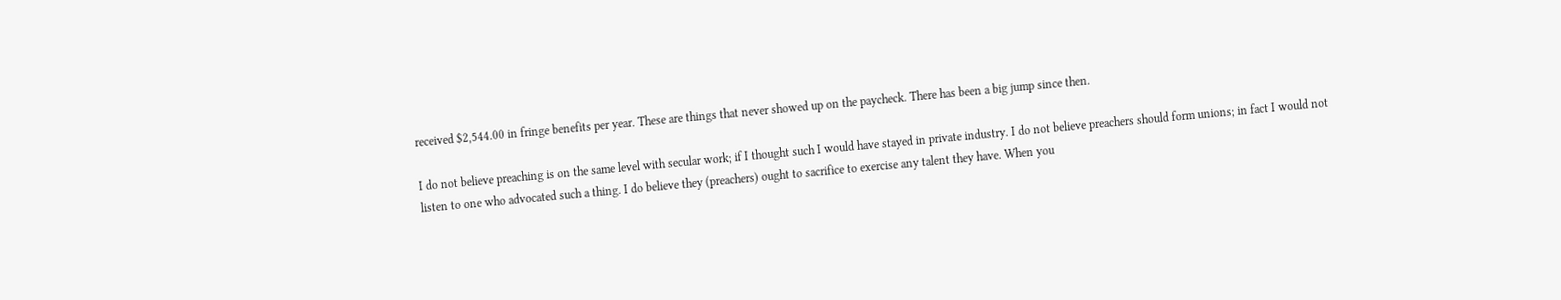received $2,544.00 in fringe benefits per year. These are things that never showed up on the paycheck. There has been a big jump since then.

I do not believe preaching is on the same level with secular work; if I thought such I would have stayed in private industry. I do not believe preachers should form unions; in fact I would not listen to one who advocated such a thing. I do believe they (preachers) ought to sacrifice to exercise any talent they have. When you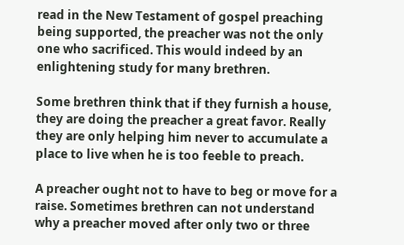read in the New Testament of gospel preaching being supported, the preacher was not the only one who sacrificed. This would indeed by an enlightening study for many brethren.

Some brethren think that if they furnish a house, they are doing the preacher a great favor. Really they are only helping him never to accumulate a place to live when he is too feeble to preach.

A preacher ought not to have to beg or move for a raise. Sometimes brethren can not understand why a preacher moved after only two or three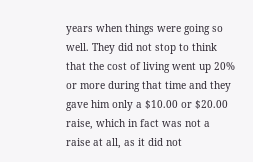years when things were going so well. They did not stop to think that the cost of living went up 20% or more during that time and they gave him only a $10.00 or $20.00 raise, which in fact was not a raise at all, as it did not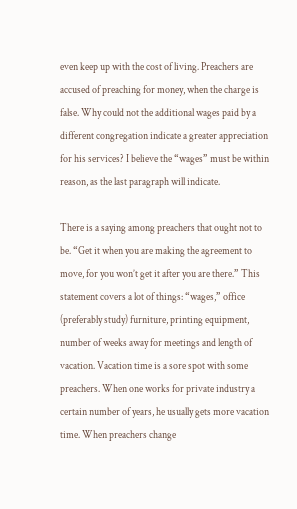even keep up with the cost of living. Preachers are accused of preaching for money, when the charge is false. Why could not the additional wages paid by a different congregation indicate a greater appreciation for his services? I believe the “wages” must be within reason, as the last paragraph will indicate.

There is a saying among preachers that ought not to be. “Get it when you are making the agreement to move, for you won’t get it after you are there.” This statement covers a lot of things: “wages,” office (preferably study) furniture, printing equipment, number of weeks away for meetings and length of vacation. Vacation time is a sore spot with some preachers. When one works for private industry a certain number of years, he usually gets more vacation time. When preachers change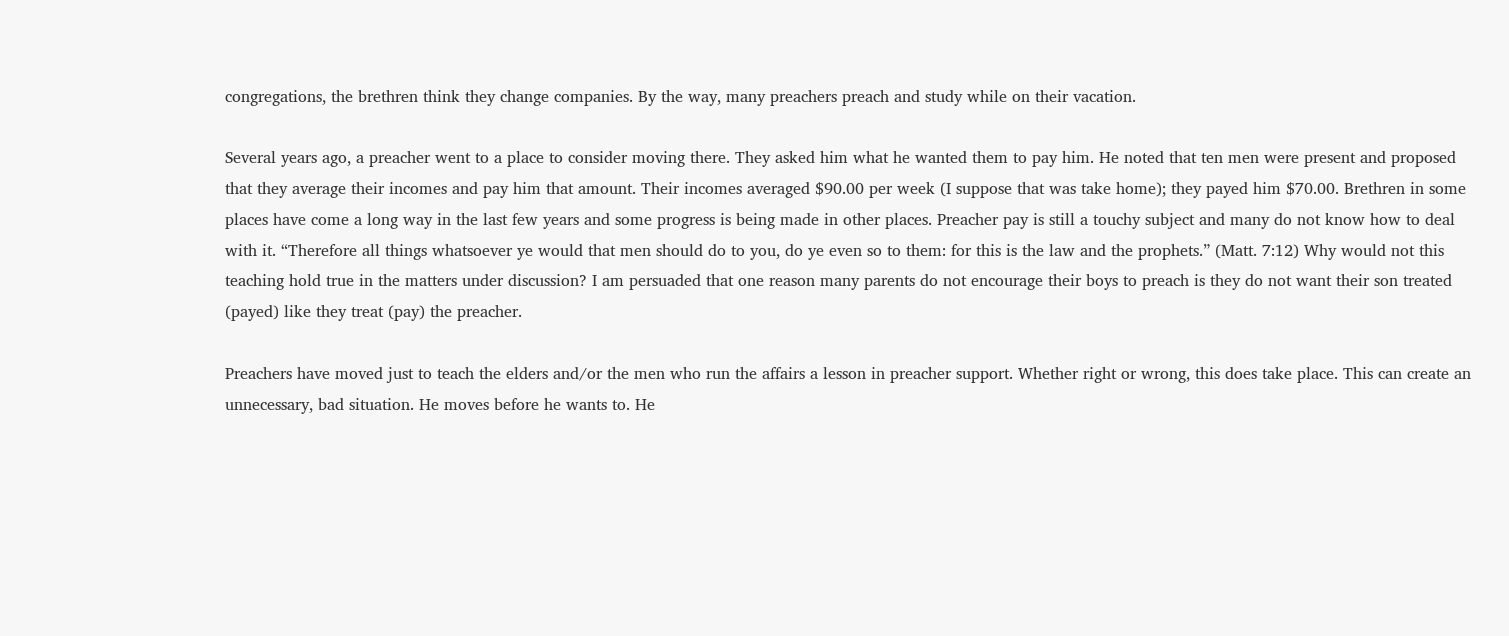congregations, the brethren think they change companies. By the way, many preachers preach and study while on their vacation.

Several years ago, a preacher went to a place to consider moving there. They asked him what he wanted them to pay him. He noted that ten men were present and proposed that they average their incomes and pay him that amount. Their incomes averaged $90.00 per week (I suppose that was take home); they payed him $70.00. Brethren in some places have come a long way in the last few years and some progress is being made in other places. Preacher pay is still a touchy subject and many do not know how to deal with it. “Therefore all things whatsoever ye would that men should do to you, do ye even so to them: for this is the law and the prophets.” (Matt. 7:12) Why would not this teaching hold true in the matters under discussion? I am persuaded that one reason many parents do not encourage their boys to preach is they do not want their son treated (payed) like they treat (pay) the preacher.

Preachers have moved just to teach the elders and/or the men who run the affairs a lesson in preacher support. Whether right or wrong, this does take place. This can create an unnecessary, bad situation. He moves before he wants to. He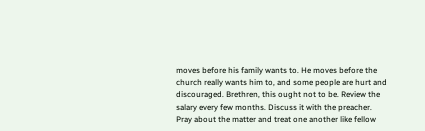moves before his family wants to. He moves before the church really wants him to, and some people are hurt and discouraged. Brethren, this ought not to be. Review the salary every few months. Discuss it with the preacher. Pray about the matter and treat one another like fellow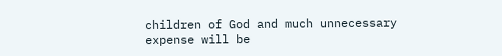children of God and much unnecessary expense will be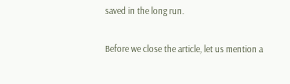saved in the long run.

Before we close the article, let us mention a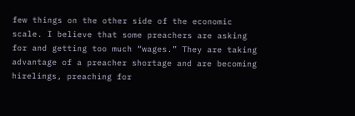few things on the other side of the economic scale. I believe that some preachers are asking for and getting too much “wages.” They are taking advantage of a preacher shortage and are becoming hirelings, preaching for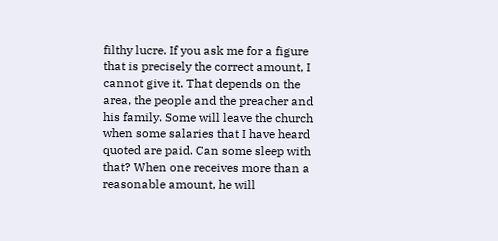filthy lucre. If you ask me for a figure that is precisely the correct amount, I cannot give it. That depends on the area, the people and the preacher and his family. Some will leave the church when some salaries that I have heard quoted are paid. Can some sleep with that? When one receives more than a reasonable amount, he will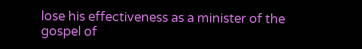lose his effectiveness as a minister of the gospel of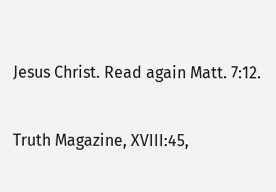Jesus Christ. Read again Matt. 7:12.

Truth Magazine, XVIII:45,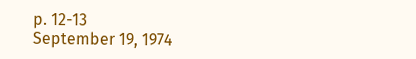p. 12-13
September 19, 1974